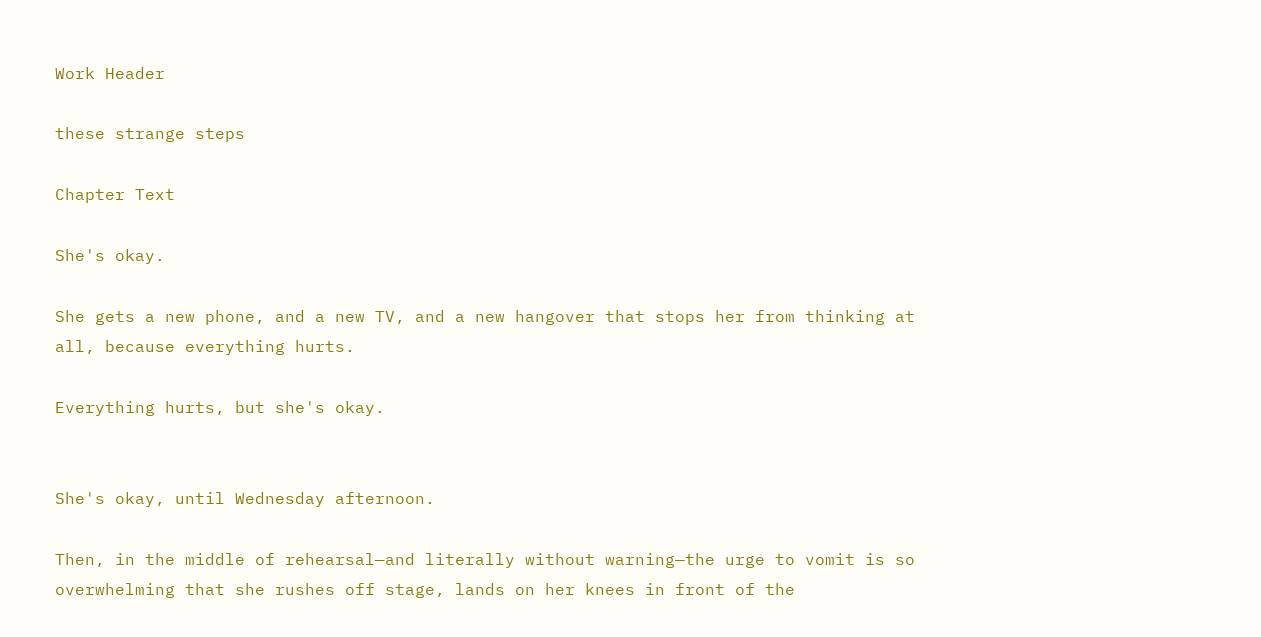Work Header

these strange steps

Chapter Text

She's okay.

She gets a new phone, and a new TV, and a new hangover that stops her from thinking at all, because everything hurts.

Everything hurts, but she's okay.


She's okay, until Wednesday afternoon.

Then, in the middle of rehearsal—and literally without warning—the urge to vomit is so overwhelming that she rushes off stage, lands on her knees in front of the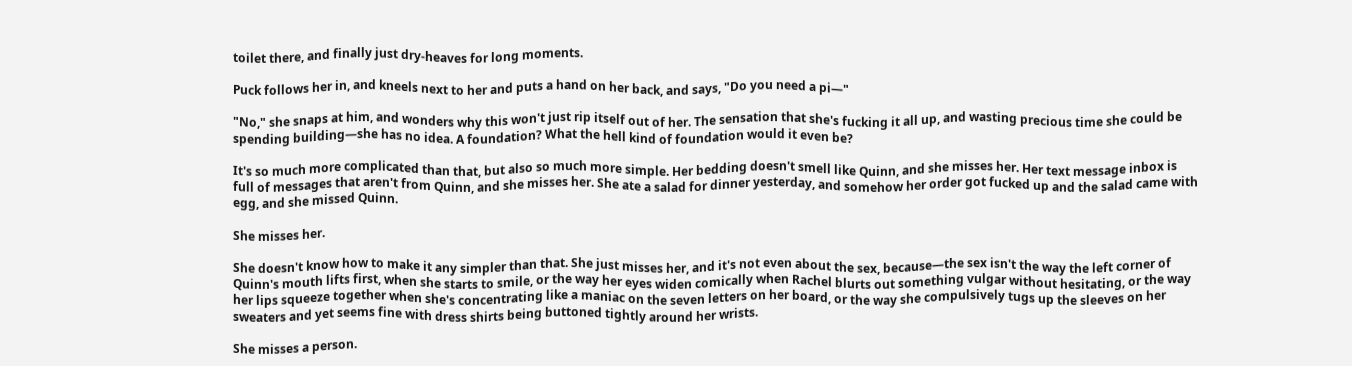toilet there, and finally just dry-heaves for long moments.

Puck follows her in, and kneels next to her and puts a hand on her back, and says, "Do you need a pi—"

"No," she snaps at him, and wonders why this won't just rip itself out of her. The sensation that she's fucking it all up, and wasting precious time she could be spending building—she has no idea. A foundation? What the hell kind of foundation would it even be?

It's so much more complicated than that, but also so much more simple. Her bedding doesn't smell like Quinn, and she misses her. Her text message inbox is full of messages that aren't from Quinn, and she misses her. She ate a salad for dinner yesterday, and somehow her order got fucked up and the salad came with egg, and she missed Quinn.

She misses her.

She doesn't know how to make it any simpler than that. She just misses her, and it's not even about the sex, because—the sex isn't the way the left corner of Quinn's mouth lifts first, when she starts to smile, or the way her eyes widen comically when Rachel blurts out something vulgar without hesitating, or the way her lips squeeze together when she's concentrating like a maniac on the seven letters on her board, or the way she compulsively tugs up the sleeves on her sweaters and yet seems fine with dress shirts being buttoned tightly around her wrists.

She misses a person.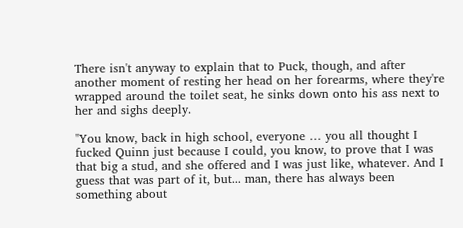There isn't anyway to explain that to Puck, though, and after another moment of resting her head on her forearms, where they're wrapped around the toilet seat, he sinks down onto his ass next to her and sighs deeply.

"You know, back in high school, everyone … you all thought I fucked Quinn just because I could, you know, to prove that I was that big a stud, and she offered and I was just like, whatever. And I guess that was part of it, but... man, there has always been something about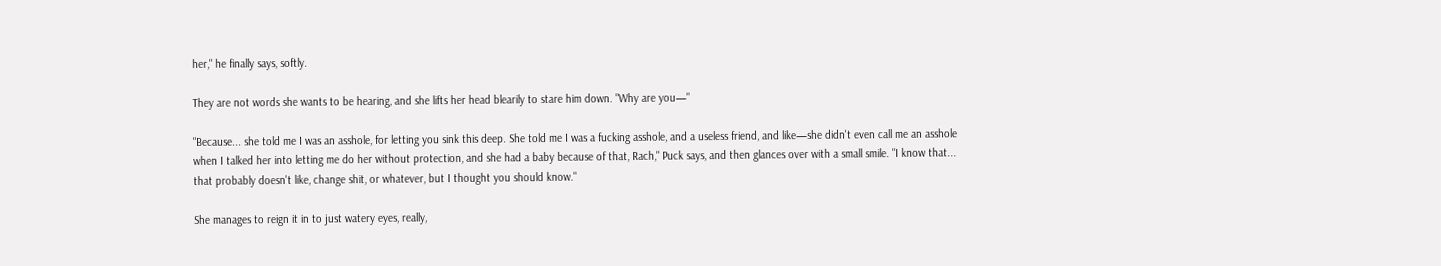her," he finally says, softly.

They are not words she wants to be hearing, and she lifts her head blearily to stare him down. "Why are you—"

"Because... she told me I was an asshole, for letting you sink this deep. She told me I was a fucking asshole, and a useless friend, and like—she didn't even call me an asshole when I talked her into letting me do her without protection, and she had a baby because of that, Rach," Puck says, and then glances over with a small smile. "I know that... that probably doesn't like, change shit, or whatever, but I thought you should know."

She manages to reign it in to just watery eyes, really,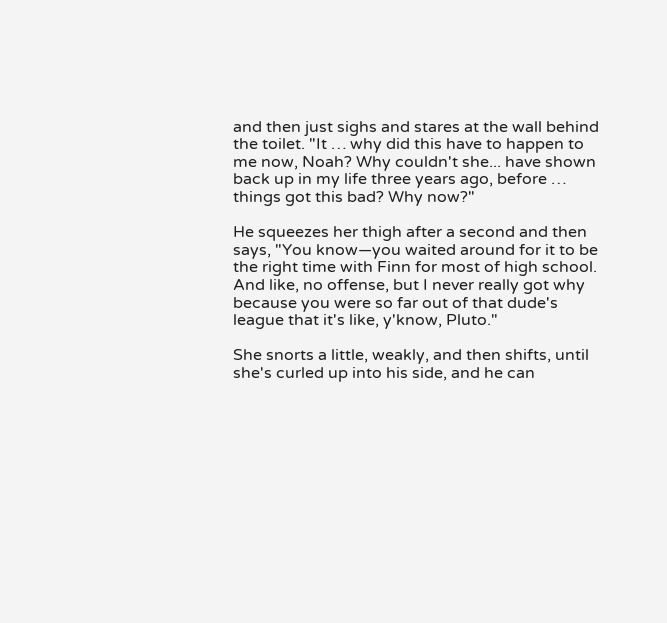and then just sighs and stares at the wall behind the toilet. "It … why did this have to happen to me now, Noah? Why couldn't she... have shown back up in my life three years ago, before … things got this bad? Why now?"

He squeezes her thigh after a second and then says, "You know—you waited around for it to be the right time with Finn for most of high school. And like, no offense, but I never really got why because you were so far out of that dude's league that it's like, y'know, Pluto."

She snorts a little, weakly, and then shifts, until she's curled up into his side, and he can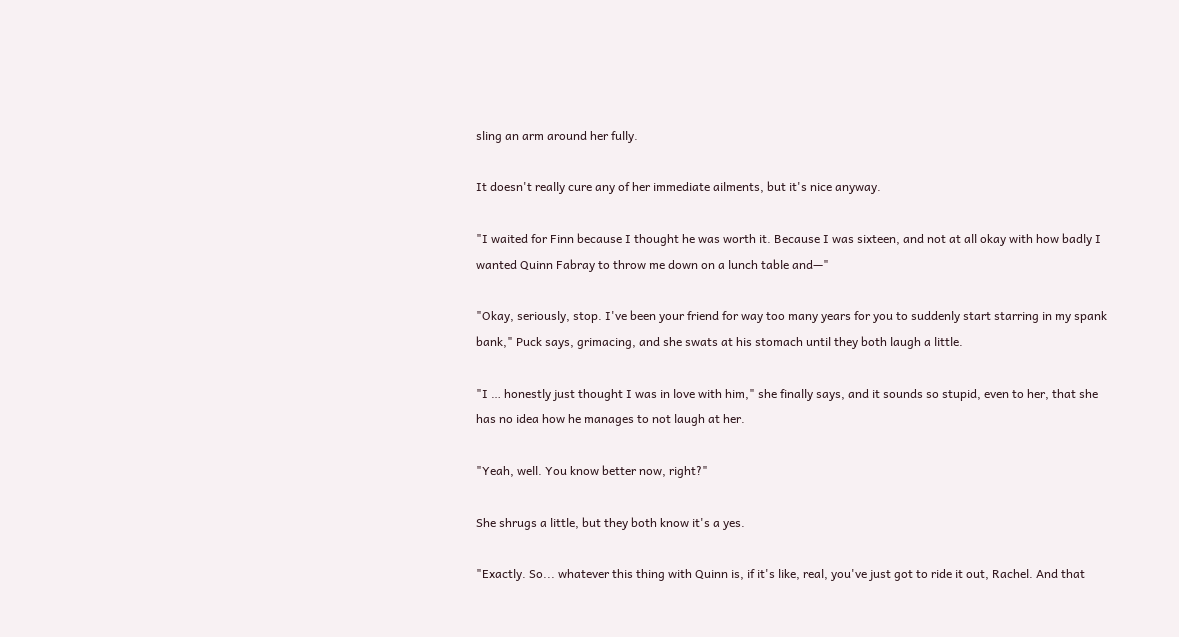sling an arm around her fully.

It doesn't really cure any of her immediate ailments, but it's nice anyway.

"I waited for Finn because I thought he was worth it. Because I was sixteen, and not at all okay with how badly I wanted Quinn Fabray to throw me down on a lunch table and—"

"Okay, seriously, stop. I've been your friend for way too many years for you to suddenly start starring in my spank bank," Puck says, grimacing, and she swats at his stomach until they both laugh a little.

"I … honestly just thought I was in love with him," she finally says, and it sounds so stupid, even to her, that she has no idea how he manages to not laugh at her.

"Yeah, well. You know better now, right?"

She shrugs a little, but they both know it's a yes.

"Exactly. So... whatever this thing with Quinn is, if it's like, real, you've just got to ride it out, Rachel. And that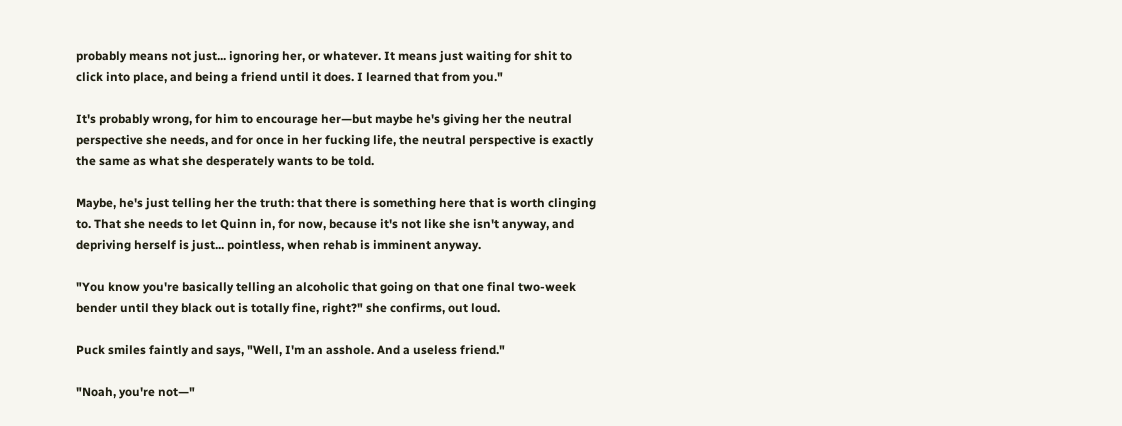probably means not just... ignoring her, or whatever. It means just waiting for shit to click into place, and being a friend until it does. I learned that from you."

It's probably wrong, for him to encourage her—but maybe he's giving her the neutral perspective she needs, and for once in her fucking life, the neutral perspective is exactly the same as what she desperately wants to be told.

Maybe, he's just telling her the truth: that there is something here that is worth clinging to. That she needs to let Quinn in, for now, because it's not like she isn't anyway, and depriving herself is just... pointless, when rehab is imminent anyway.

"You know you're basically telling an alcoholic that going on that one final two-week bender until they black out is totally fine, right?" she confirms, out loud.

Puck smiles faintly and says, "Well, I'm an asshole. And a useless friend."

"Noah, you're not—"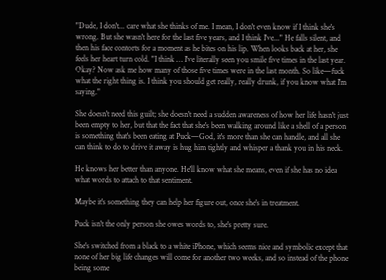"Dude, I don't... care what she thinks of me. I mean, I don't even know if I think she's wrong. But she wasn't here for the last five years, and I think I've..." He falls silent, and then his face contorts for a moment as he bites on his lip. When looks back at her, she feels her heart turn cold. "I think … I've literally seen you smile five times in the last year. Okay? Now ask me how many of those five times were in the last month. So like—fuck what the right thing is. I think you should get really, really drunk, if you know what I'm saying."

She doesn't need this guilt; she doesn't need a sudden awareness of how her life hasn't just been empty to her, but that the fact that she's been walking around like a shell of a person is something that's been eating at Puck—God, it's more than she can handle, and all she can think to do to drive it away is hug him tightly and whisper a thank you in his neck.

He knows her better than anyone. He'll know what she means, even if she has no idea what words to attach to that sentiment.

Maybe it's something they can help her figure out, once she's in treatment.

Puck isn't the only person she owes words to, she's pretty sure.

She's switched from a black to a white iPhone, which seems nice and symbolic except that none of her big life changes will come for another two weeks, and so instead of the phone being some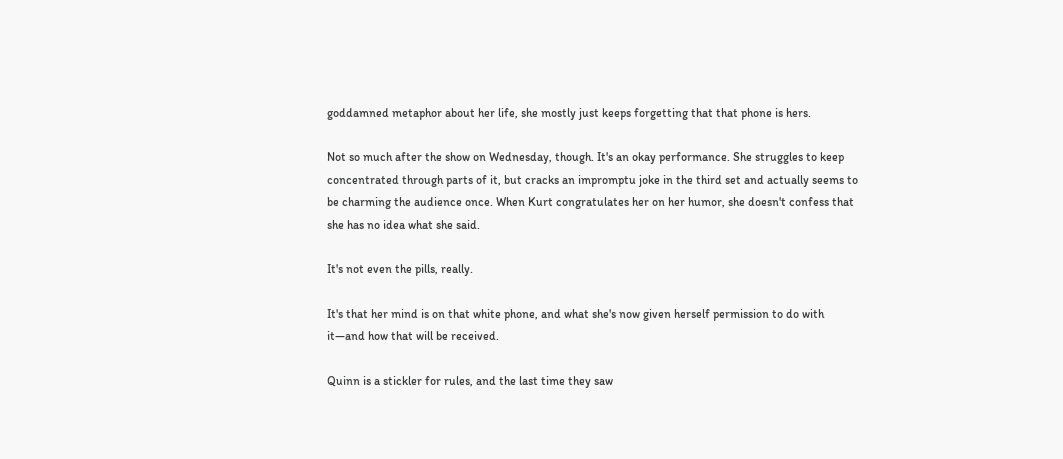goddamned metaphor about her life, she mostly just keeps forgetting that that phone is hers.

Not so much after the show on Wednesday, though. It's an okay performance. She struggles to keep concentrated through parts of it, but cracks an impromptu joke in the third set and actually seems to be charming the audience once. When Kurt congratulates her on her humor, she doesn't confess that she has no idea what she said.

It's not even the pills, really.

It's that her mind is on that white phone, and what she's now given herself permission to do with it—and how that will be received.

Quinn is a stickler for rules, and the last time they saw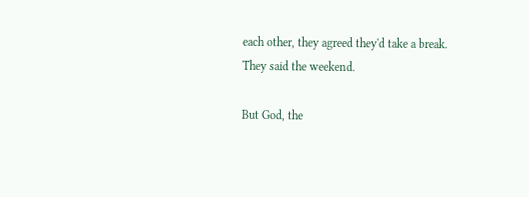each other, they agreed they'd take a break. They said the weekend.

But God, the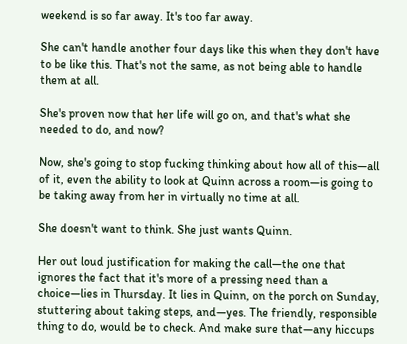weekend is so far away. It's too far away.

She can't handle another four days like this when they don't have to be like this. That's not the same, as not being able to handle them at all.

She's proven now that her life will go on, and that's what she needed to do, and now?

Now, she's going to stop fucking thinking about how all of this—all of it, even the ability to look at Quinn across a room—is going to be taking away from her in virtually no time at all.

She doesn't want to think. She just wants Quinn.

Her out loud justification for making the call—the one that ignores the fact that it's more of a pressing need than a choice—lies in Thursday. It lies in Quinn, on the porch on Sunday, stuttering about taking steps, and—yes. The friendly, responsible thing to do, would be to check. And make sure that—any hiccups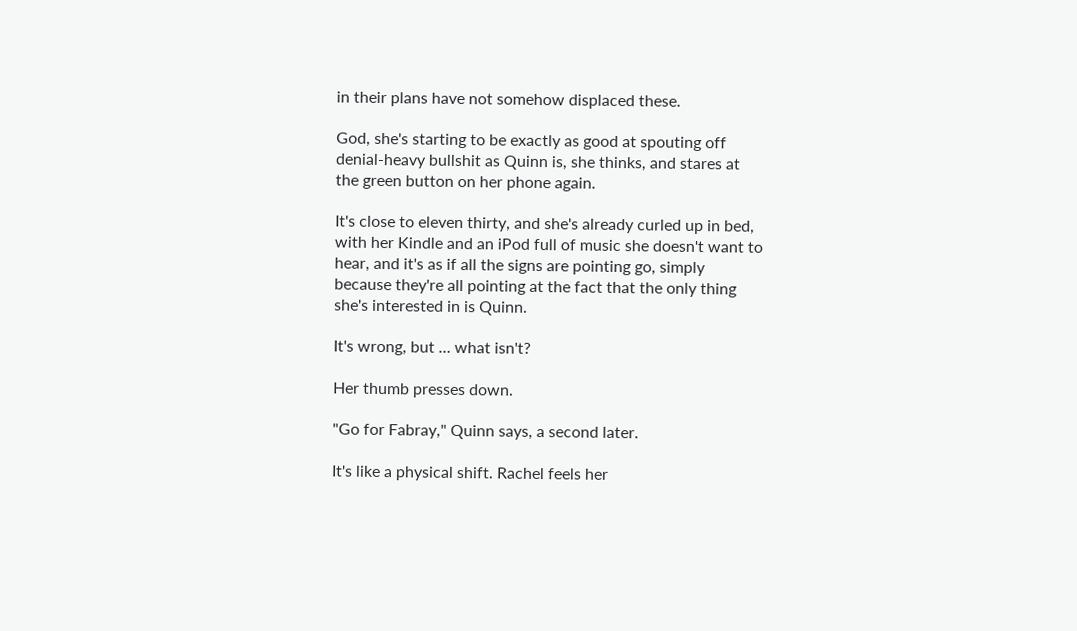in their plans have not somehow displaced these.

God, she's starting to be exactly as good at spouting off denial-heavy bullshit as Quinn is, she thinks, and stares at the green button on her phone again.

It's close to eleven thirty, and she's already curled up in bed, with her Kindle and an iPod full of music she doesn't want to hear, and it's as if all the signs are pointing go, simply because they're all pointing at the fact that the only thing she's interested in is Quinn.

It's wrong, but … what isn't?

Her thumb presses down.

"Go for Fabray," Quinn says, a second later.

It's like a physical shift. Rachel feels her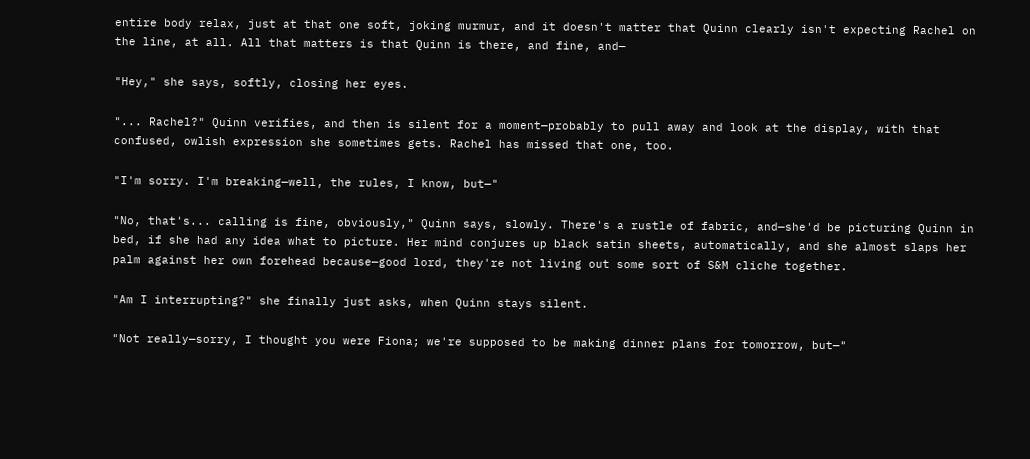entire body relax, just at that one soft, joking murmur, and it doesn't matter that Quinn clearly isn't expecting Rachel on the line, at all. All that matters is that Quinn is there, and fine, and—

"Hey," she says, softly, closing her eyes.

"... Rachel?" Quinn verifies, and then is silent for a moment—probably to pull away and look at the display, with that confused, owlish expression she sometimes gets. Rachel has missed that one, too.

"I'm sorry. I'm breaking—well, the rules, I know, but—"

"No, that's... calling is fine, obviously," Quinn says, slowly. There's a rustle of fabric, and—she'd be picturing Quinn in bed, if she had any idea what to picture. Her mind conjures up black satin sheets, automatically, and she almost slaps her palm against her own forehead because—good lord, they're not living out some sort of S&M cliche together.

"Am I interrupting?" she finally just asks, when Quinn stays silent.

"Not really—sorry, I thought you were Fiona; we're supposed to be making dinner plans for tomorrow, but—"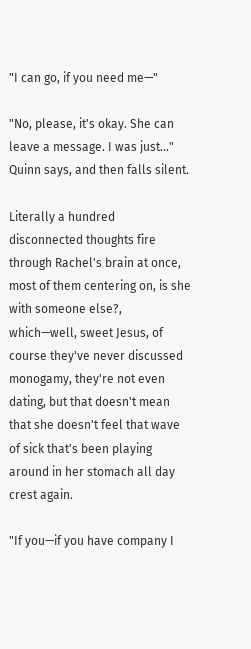"I can go, if you need me—"

"No, please, it's okay. She can leave a message. I was just..." Quinn says, and then falls silent.

Literally a hundred disconnected thoughts fire through Rachel's brain at once, most of them centering on, is she with someone else?, which—well, sweet Jesus, of course they've never discussed monogamy, they're not even dating, but that doesn't mean that she doesn't feel that wave of sick that's been playing around in her stomach all day crest again.

"If you—if you have company I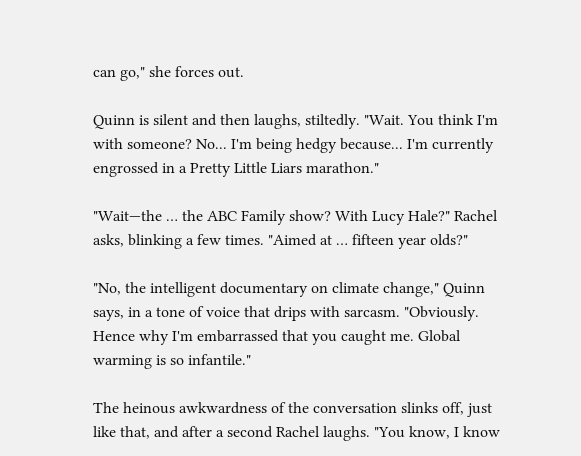can go," she forces out.

Quinn is silent and then laughs, stiltedly. "Wait. You think I'm with someone? No... I'm being hedgy because... I'm currently engrossed in a Pretty Little Liars marathon."

"Wait—the … the ABC Family show? With Lucy Hale?" Rachel asks, blinking a few times. "Aimed at … fifteen year olds?"

"No, the intelligent documentary on climate change," Quinn says, in a tone of voice that drips with sarcasm. "Obviously. Hence why I'm embarrassed that you caught me. Global warming is so infantile."

The heinous awkwardness of the conversation slinks off, just like that, and after a second Rachel laughs. "You know, I know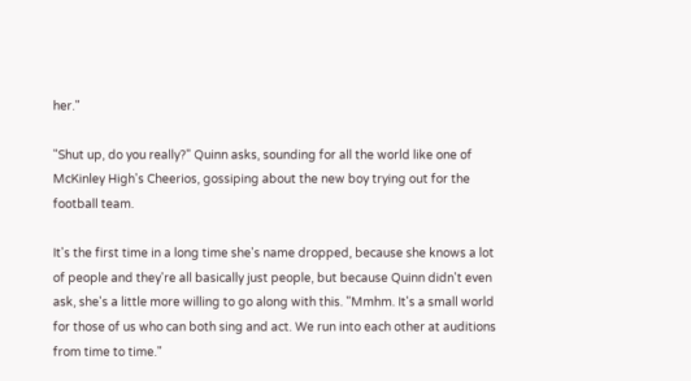her."

"Shut up, do you really?" Quinn asks, sounding for all the world like one of McKinley High's Cheerios, gossiping about the new boy trying out for the football team.

It's the first time in a long time she's name dropped, because she knows a lot of people and they're all basically just people, but because Quinn didn't even ask, she's a little more willing to go along with this. "Mmhm. It's a small world for those of us who can both sing and act. We run into each other at auditions from time to time."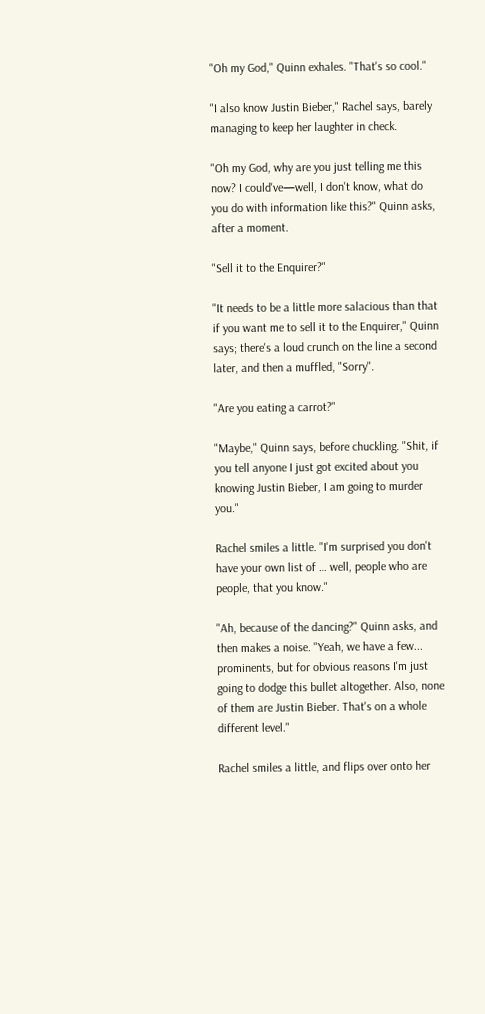"Oh my God," Quinn exhales. "That's so cool."

"I also know Justin Bieber," Rachel says, barely managing to keep her laughter in check.

"Oh my God, why are you just telling me this now? I could've—well, I don't know, what do you do with information like this?" Quinn asks, after a moment.

"Sell it to the Enquirer?"

"It needs to be a little more salacious than that if you want me to sell it to the Enquirer," Quinn says; there's a loud crunch on the line a second later, and then a muffled, "Sorry".

"Are you eating a carrot?"

"Maybe," Quinn says, before chuckling. "Shit, if you tell anyone I just got excited about you knowing Justin Bieber, I am going to murder you."

Rachel smiles a little. "I'm surprised you don't have your own list of … well, people who are people, that you know."

"Ah, because of the dancing?" Quinn asks, and then makes a noise. "Yeah, we have a few... prominents, but for obvious reasons I'm just going to dodge this bullet altogether. Also, none of them are Justin Bieber. That's on a whole different level."

Rachel smiles a little, and flips over onto her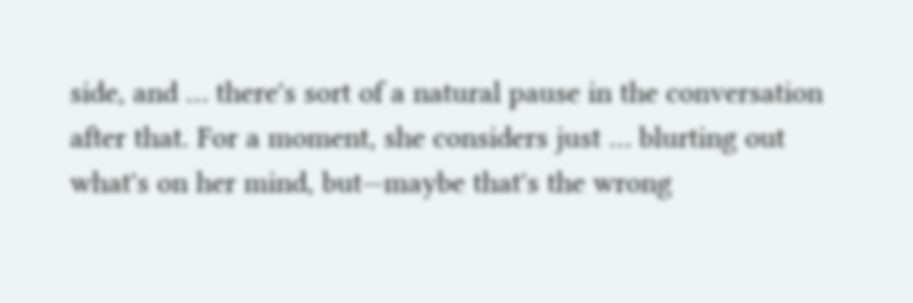side, and … there's sort of a natural pause in the conversation after that. For a moment, she considers just … blurting out what's on her mind, but—maybe that's the wrong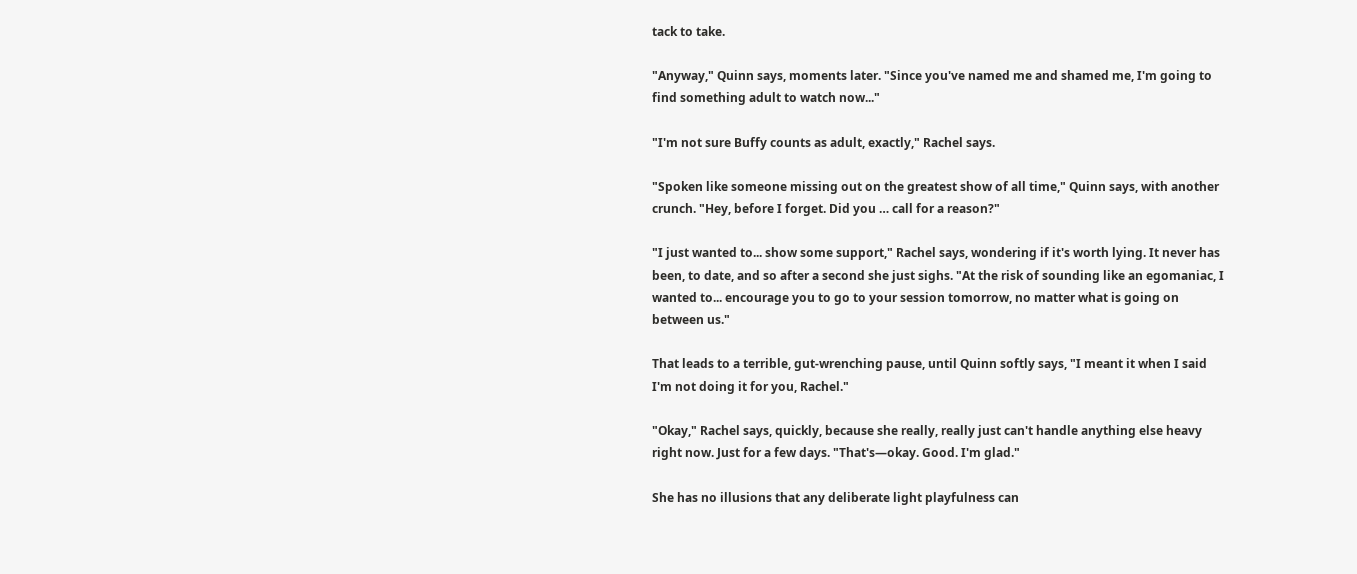tack to take.

"Anyway," Quinn says, moments later. "Since you've named me and shamed me, I'm going to find something adult to watch now..."

"I'm not sure Buffy counts as adult, exactly," Rachel says.

"Spoken like someone missing out on the greatest show of all time," Quinn says, with another crunch. "Hey, before I forget. Did you … call for a reason?"

"I just wanted to... show some support," Rachel says, wondering if it's worth lying. It never has been, to date, and so after a second she just sighs. "At the risk of sounding like an egomaniac, I wanted to... encourage you to go to your session tomorrow, no matter what is going on between us."

That leads to a terrible, gut-wrenching pause, until Quinn softly says, "I meant it when I said I'm not doing it for you, Rachel."

"Okay," Rachel says, quickly, because she really, really just can't handle anything else heavy right now. Just for a few days. "That's—okay. Good. I'm glad."

She has no illusions that any deliberate light playfulness can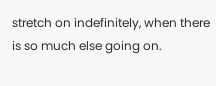stretch on indefinitely, when there is so much else going on.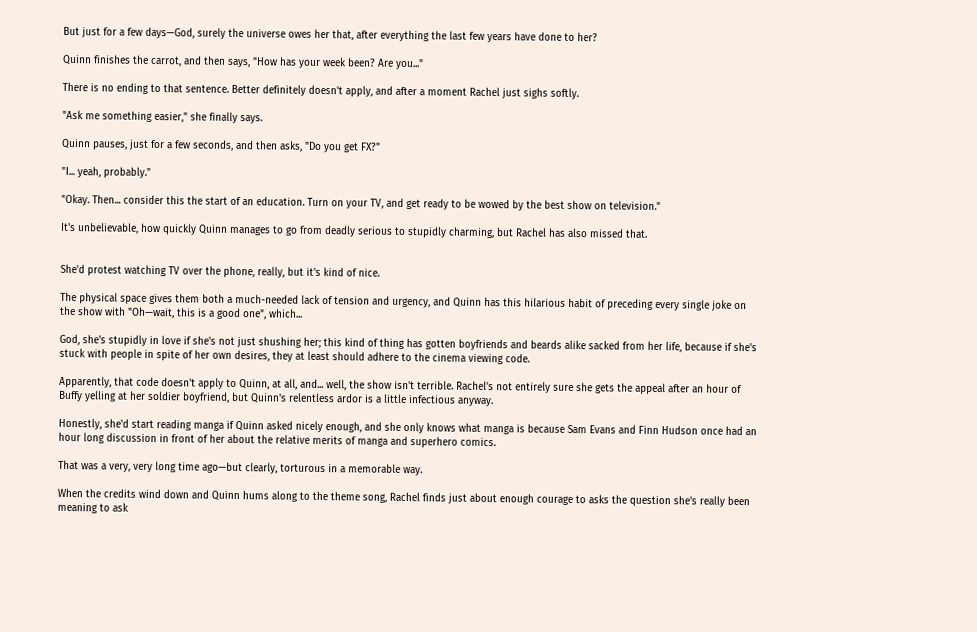But just for a few days—God, surely the universe owes her that, after everything the last few years have done to her?

Quinn finishes the carrot, and then says, "How has your week been? Are you..."

There is no ending to that sentence. Better definitely doesn't apply, and after a moment Rachel just sighs softly.

"Ask me something easier," she finally says.

Quinn pauses, just for a few seconds, and then asks, "Do you get FX?"

"I... yeah, probably."

"Okay. Then... consider this the start of an education. Turn on your TV, and get ready to be wowed by the best show on television."

It's unbelievable, how quickly Quinn manages to go from deadly serious to stupidly charming, but Rachel has also missed that.


She'd protest watching TV over the phone, really, but it's kind of nice.

The physical space gives them both a much-needed lack of tension and urgency, and Quinn has this hilarious habit of preceding every single joke on the show with "Oh—wait, this is a good one", which...

God, she's stupidly in love if she's not just shushing her; this kind of thing has gotten boyfriends and beards alike sacked from her life, because if she's stuck with people in spite of her own desires, they at least should adhere to the cinema viewing code.

Apparently, that code doesn't apply to Quinn, at all, and... well, the show isn't terrible. Rachel's not entirely sure she gets the appeal after an hour of Buffy yelling at her soldier boyfriend, but Quinn's relentless ardor is a little infectious anyway.

Honestly, she'd start reading manga if Quinn asked nicely enough, and she only knows what manga is because Sam Evans and Finn Hudson once had an hour long discussion in front of her about the relative merits of manga and superhero comics.

That was a very, very long time ago—but clearly, torturous in a memorable way.

When the credits wind down and Quinn hums along to the theme song, Rachel finds just about enough courage to asks the question she's really been meaning to ask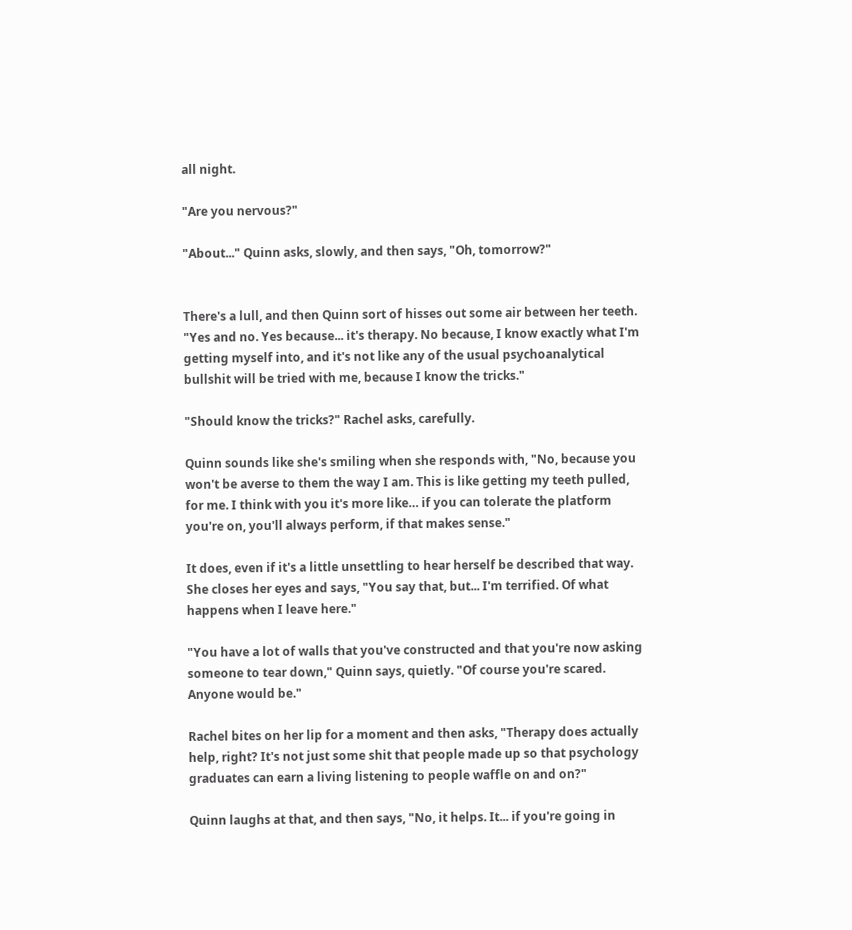all night.

"Are you nervous?"

"About..." Quinn asks, slowly, and then says, "Oh, tomorrow?"


There's a lull, and then Quinn sort of hisses out some air between her teeth. "Yes and no. Yes because... it's therapy. No because, I know exactly what I'm getting myself into, and it's not like any of the usual psychoanalytical bullshit will be tried with me, because I know the tricks."

"Should know the tricks?" Rachel asks, carefully.

Quinn sounds like she's smiling when she responds with, "No, because you won't be averse to them the way I am. This is like getting my teeth pulled, for me. I think with you it's more like… if you can tolerate the platform you're on, you'll always perform, if that makes sense."

It does, even if it's a little unsettling to hear herself be described that way. She closes her eyes and says, "You say that, but... I'm terrified. Of what happens when I leave here."

"You have a lot of walls that you've constructed and that you're now asking someone to tear down," Quinn says, quietly. "Of course you're scared. Anyone would be."

Rachel bites on her lip for a moment and then asks, "Therapy does actually help, right? It's not just some shit that people made up so that psychology graduates can earn a living listening to people waffle on and on?"

Quinn laughs at that, and then says, "No, it helps. It... if you're going in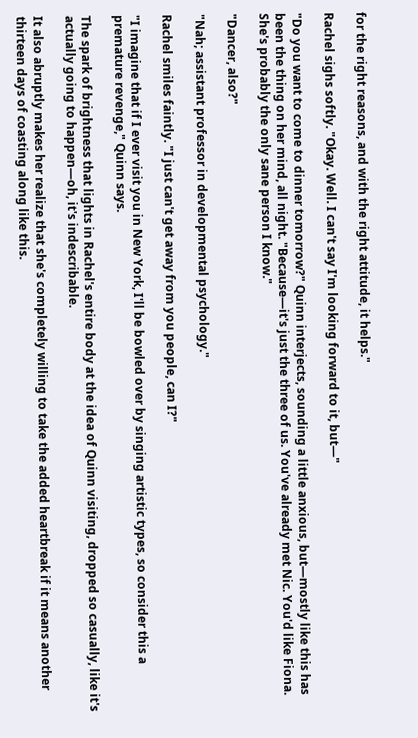for the right reasons, and with the right attitude, it helps."

Rachel sighs softly. "Okay. Well. I can't say I'm looking forward to it, but—"

"Do you want to come to dinner tomorrow?" Quinn interjects, sounding a little anxious, but—mostly like this has been the thing on her mind, all night. "Because—it's just the three of us. You've already met Nic. You'd like Fiona. She's probably the only sane person I know."

"Dancer, also?"

"Nah; assistant professor in developmental psychology."

Rachel smiles faintly. "I just can't get away from you people, can I?"

"I imagine that if I ever visit you in New York, I'll be bowled over by singing artistic types, so consider this a premature revenge," Quinn says.

The spark of brightness that lights in Rachel's entire body at the idea of Quinn visiting, dropped so casually, like it's actually going to happen—oh, it's indescribable.

It also abruptly makes her realize that she's completely willing to take the added heartbreak if it means another thirteen days of coasting along like this.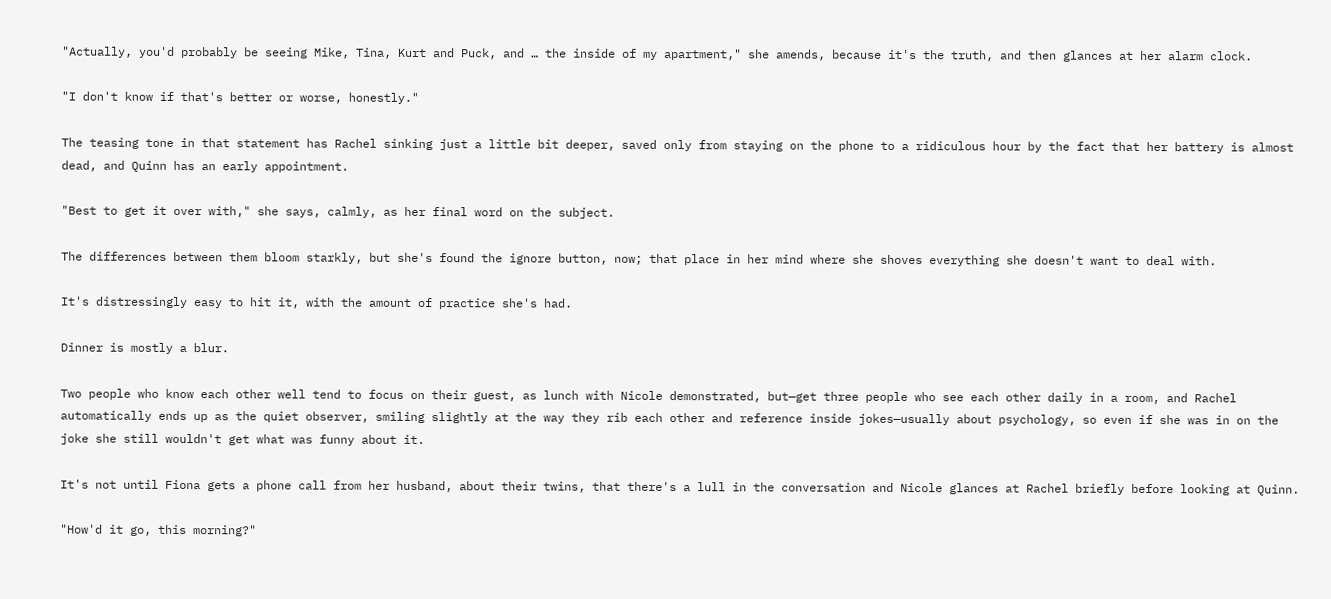"Actually, you'd probably be seeing Mike, Tina, Kurt and Puck, and … the inside of my apartment," she amends, because it's the truth, and then glances at her alarm clock.

"I don't know if that's better or worse, honestly."

The teasing tone in that statement has Rachel sinking just a little bit deeper, saved only from staying on the phone to a ridiculous hour by the fact that her battery is almost dead, and Quinn has an early appointment.

"Best to get it over with," she says, calmly, as her final word on the subject.

The differences between them bloom starkly, but she's found the ignore button, now; that place in her mind where she shoves everything she doesn't want to deal with.

It's distressingly easy to hit it, with the amount of practice she's had.

Dinner is mostly a blur.

Two people who know each other well tend to focus on their guest, as lunch with Nicole demonstrated, but—get three people who see each other daily in a room, and Rachel automatically ends up as the quiet observer, smiling slightly at the way they rib each other and reference inside jokes—usually about psychology, so even if she was in on the joke she still wouldn't get what was funny about it.

It's not until Fiona gets a phone call from her husband, about their twins, that there's a lull in the conversation and Nicole glances at Rachel briefly before looking at Quinn.

"How'd it go, this morning?"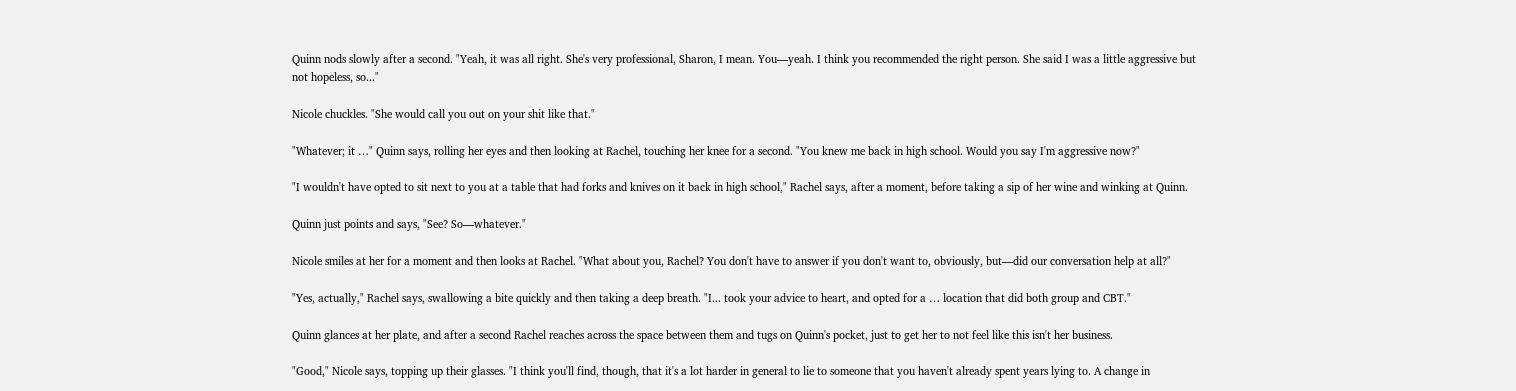Quinn nods slowly after a second. "Yeah, it was all right. She's very professional, Sharon, I mean. You—yeah. I think you recommended the right person. She said I was a little aggressive but not hopeless, so..."

Nicole chuckles. "She would call you out on your shit like that."

"Whatever; it …" Quinn says, rolling her eyes and then looking at Rachel, touching her knee for a second. "You knew me back in high school. Would you say I'm aggressive now?"

"I wouldn't have opted to sit next to you at a table that had forks and knives on it back in high school," Rachel says, after a moment, before taking a sip of her wine and winking at Quinn.

Quinn just points and says, "See? So—whatever."

Nicole smiles at her for a moment and then looks at Rachel. "What about you, Rachel? You don't have to answer if you don't want to, obviously, but—did our conversation help at all?"

"Yes, actually," Rachel says, swallowing a bite quickly and then taking a deep breath. "I... took your advice to heart, and opted for a … location that did both group and CBT."

Quinn glances at her plate, and after a second Rachel reaches across the space between them and tugs on Quinn's pocket, just to get her to not feel like this isn't her business.

"Good," Nicole says, topping up their glasses. "I think you'll find, though, that it's a lot harder in general to lie to someone that you haven't already spent years lying to. A change in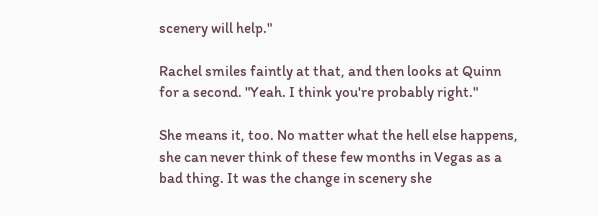scenery will help."

Rachel smiles faintly at that, and then looks at Quinn for a second. "Yeah. I think you're probably right."

She means it, too. No matter what the hell else happens, she can never think of these few months in Vegas as a bad thing. It was the change in scenery she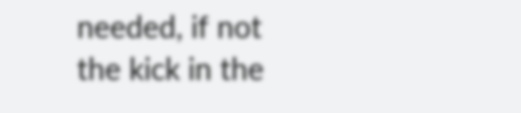needed, if not the kick in the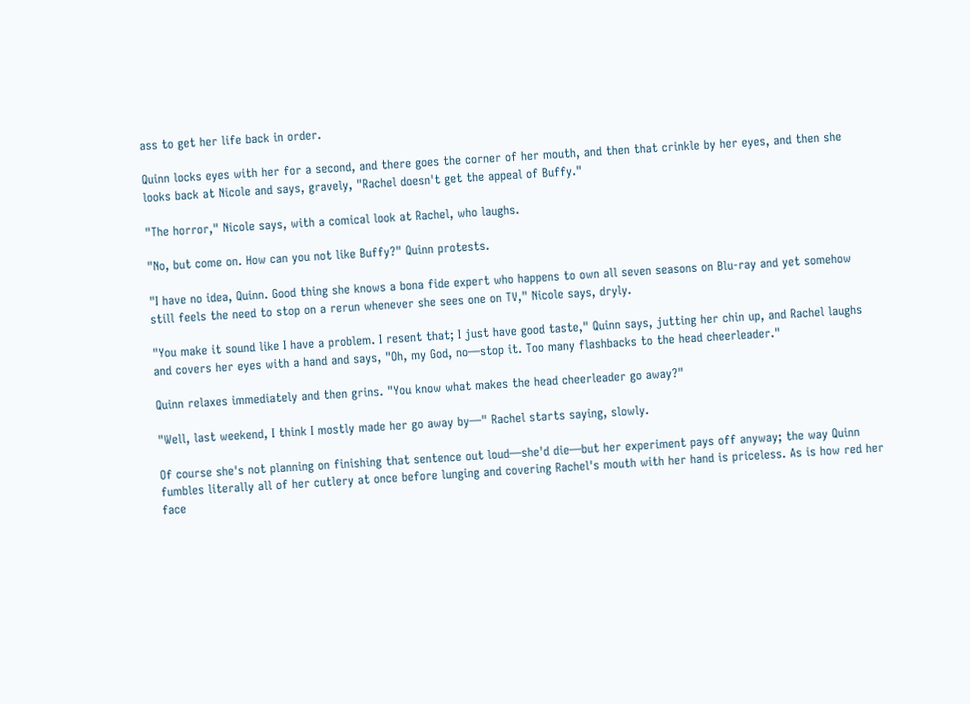ass to get her life back in order.

Quinn locks eyes with her for a second, and there goes the corner of her mouth, and then that crinkle by her eyes, and then she looks back at Nicole and says, gravely, "Rachel doesn't get the appeal of Buffy."

"The horror," Nicole says, with a comical look at Rachel, who laughs.

"No, but come on. How can you not like Buffy?" Quinn protests.

"I have no idea, Quinn. Good thing she knows a bona fide expert who happens to own all seven seasons on Blu-ray and yet somehow still feels the need to stop on a rerun whenever she sees one on TV," Nicole says, dryly.

"You make it sound like I have a problem. I resent that; I just have good taste," Quinn says, jutting her chin up, and Rachel laughs and covers her eyes with a hand and says, "Oh, my God, no—stop it. Too many flashbacks to the head cheerleader."

Quinn relaxes immediately and then grins. "You know what makes the head cheerleader go away?"

"Well, last weekend, I think I mostly made her go away by—" Rachel starts saying, slowly.

Of course she's not planning on finishing that sentence out loud—she'd die—but her experiment pays off anyway; the way Quinn fumbles literally all of her cutlery at once before lunging and covering Rachel's mouth with her hand is priceless. As is how red her face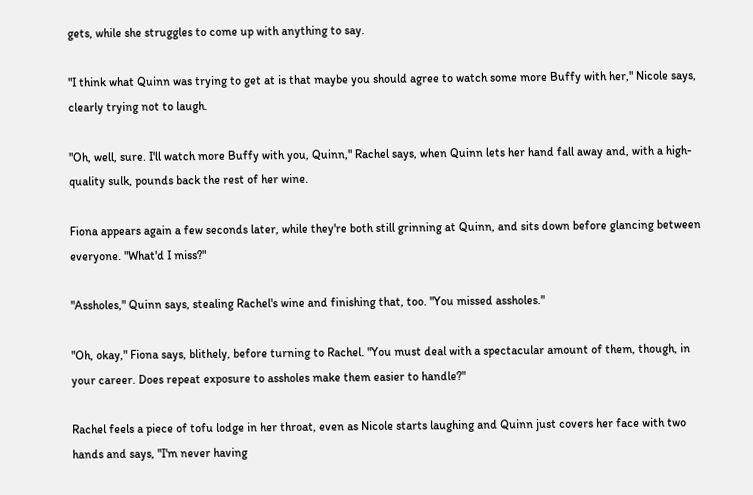gets, while she struggles to come up with anything to say.

"I think what Quinn was trying to get at is that maybe you should agree to watch some more Buffy with her," Nicole says, clearly trying not to laugh.

"Oh, well, sure. I'll watch more Buffy with you, Quinn," Rachel says, when Quinn lets her hand fall away and, with a high-quality sulk, pounds back the rest of her wine.

Fiona appears again a few seconds later, while they're both still grinning at Quinn, and sits down before glancing between everyone. "What'd I miss?"

"Assholes," Quinn says, stealing Rachel's wine and finishing that, too. "You missed assholes."

"Oh, okay," Fiona says, blithely, before turning to Rachel. "You must deal with a spectacular amount of them, though, in your career. Does repeat exposure to assholes make them easier to handle?"

Rachel feels a piece of tofu lodge in her throat, even as Nicole starts laughing and Quinn just covers her face with two hands and says, "I'm never having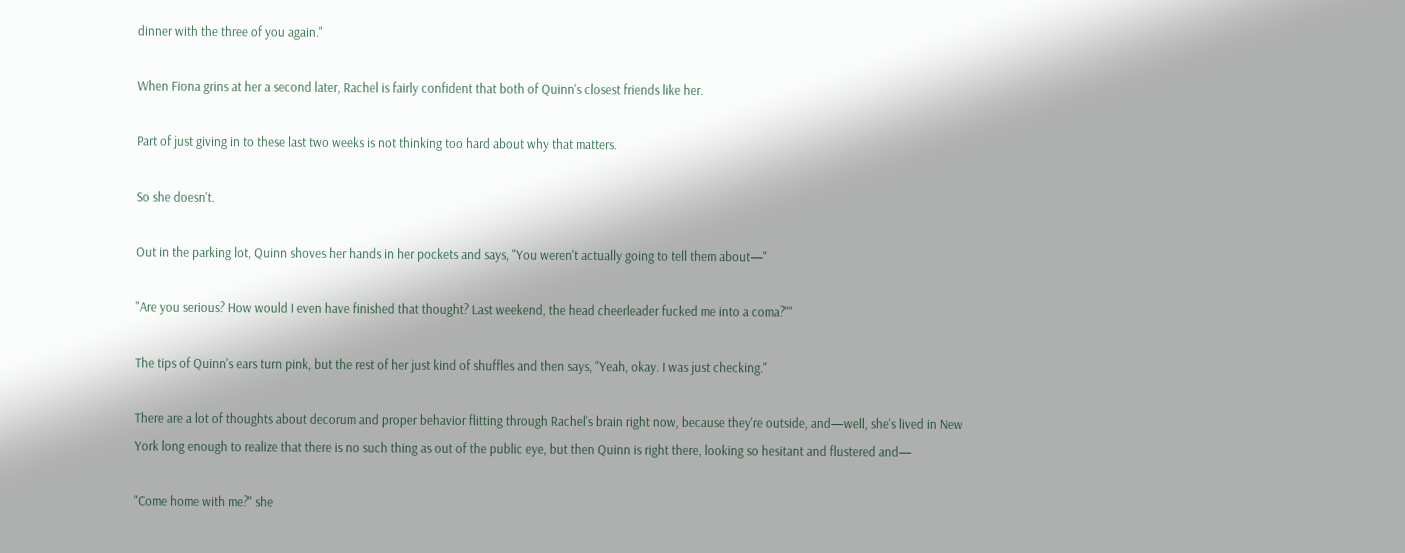dinner with the three of you again."

When Fiona grins at her a second later, Rachel is fairly confident that both of Quinn's closest friends like her.

Part of just giving in to these last two weeks is not thinking too hard about why that matters.

So she doesn't.

Out in the parking lot, Quinn shoves her hands in her pockets and says, "You weren't actually going to tell them about—"

"Are you serious? How would I even have finished that thought? Last weekend, the head cheerleader fucked me into a coma?""

The tips of Quinn's ears turn pink, but the rest of her just kind of shuffles and then says, "Yeah, okay. I was just checking."

There are a lot of thoughts about decorum and proper behavior flitting through Rachel's brain right now, because they're outside, and—well, she's lived in New York long enough to realize that there is no such thing as out of the public eye, but then Quinn is right there, looking so hesitant and flustered and—

"Come home with me?" she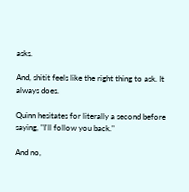asks.

And, shitit feels like the right thing to ask. It always does.

Quinn hesitates for literally a second before saying, "I'll follow you back."

And no,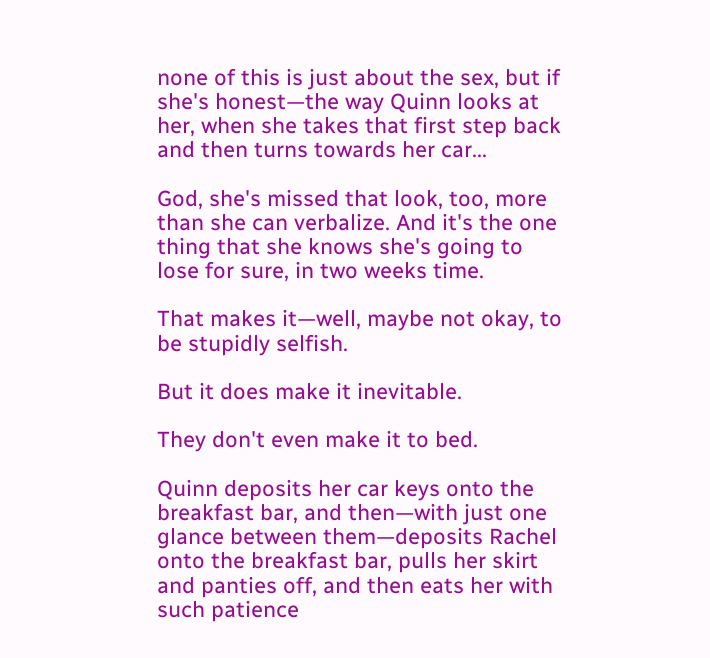none of this is just about the sex, but if she's honest—the way Quinn looks at her, when she takes that first step back and then turns towards her car...

God, she's missed that look, too, more than she can verbalize. And it's the one thing that she knows she's going to lose for sure, in two weeks time.

That makes it—well, maybe not okay, to be stupidly selfish.

But it does make it inevitable.

They don't even make it to bed.

Quinn deposits her car keys onto the breakfast bar, and then—with just one glance between them—deposits Rachel onto the breakfast bar, pulls her skirt and panties off, and then eats her with such patience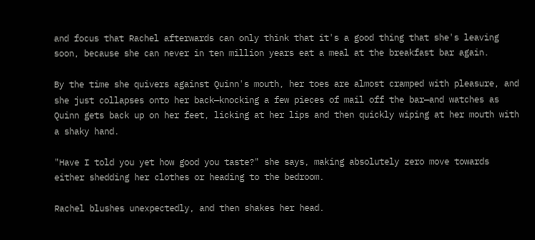and focus that Rachel afterwards can only think that it's a good thing that she's leaving soon, because she can never in ten million years eat a meal at the breakfast bar again.

By the time she quivers against Quinn's mouth, her toes are almost cramped with pleasure, and she just collapses onto her back—knocking a few pieces of mail off the bar—and watches as Quinn gets back up on her feet, licking at her lips and then quickly wiping at her mouth with a shaky hand.

"Have I told you yet how good you taste?" she says, making absolutely zero move towards either shedding her clothes or heading to the bedroom.

Rachel blushes unexpectedly, and then shakes her head.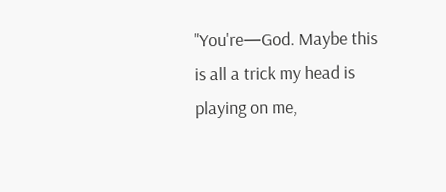"You're—God. Maybe this is all a trick my head is playing on me,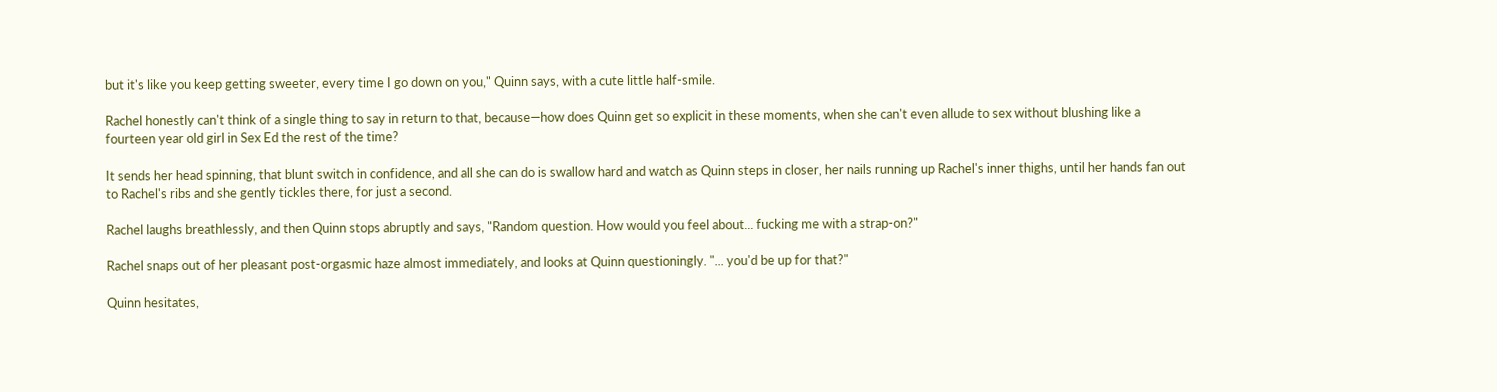but it's like you keep getting sweeter, every time I go down on you," Quinn says, with a cute little half-smile.

Rachel honestly can't think of a single thing to say in return to that, because—how does Quinn get so explicit in these moments, when she can't even allude to sex without blushing like a fourteen year old girl in Sex Ed the rest of the time?

It sends her head spinning, that blunt switch in confidence, and all she can do is swallow hard and watch as Quinn steps in closer, her nails running up Rachel's inner thighs, until her hands fan out to Rachel's ribs and she gently tickles there, for just a second.

Rachel laughs breathlessly, and then Quinn stops abruptly and says, "Random question. How would you feel about... fucking me with a strap-on?"

Rachel snaps out of her pleasant post-orgasmic haze almost immediately, and looks at Quinn questioningly. "... you'd be up for that?"

Quinn hesitates,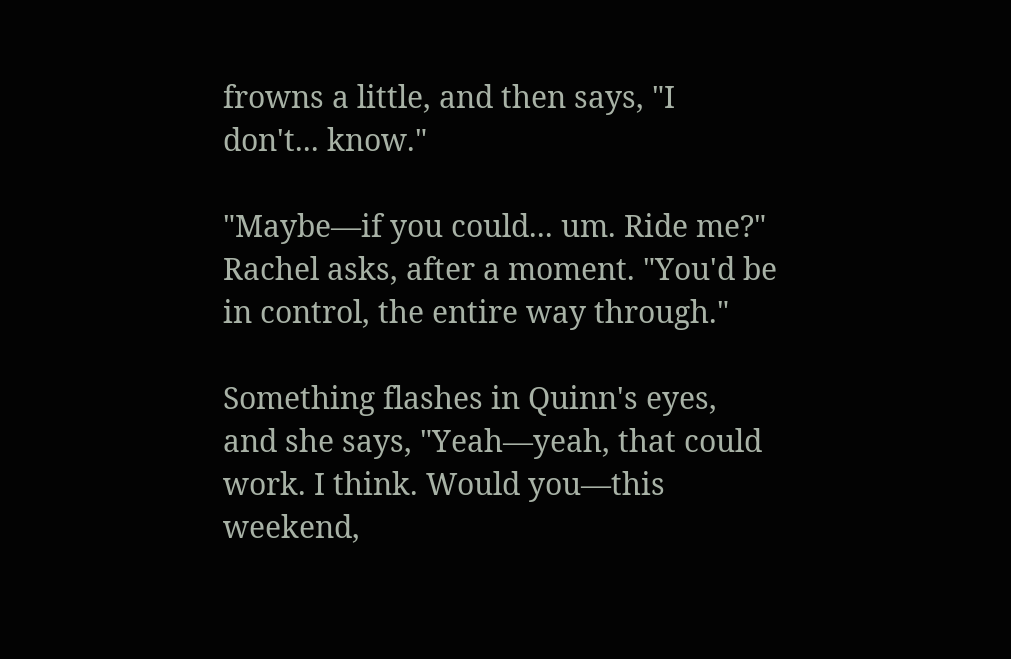frowns a little, and then says, "I don't... know."

"Maybe—if you could... um. Ride me?" Rachel asks, after a moment. "You'd be in control, the entire way through."

Something flashes in Quinn's eyes, and she says, "Yeah—yeah, that could work. I think. Would you—this weekend,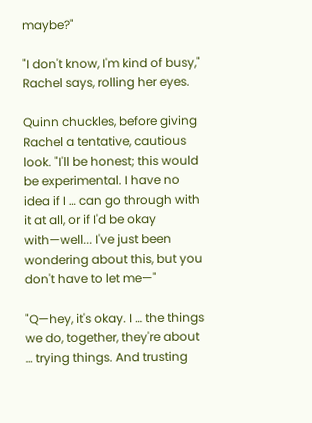maybe?"

"I don't know, I'm kind of busy," Rachel says, rolling her eyes.

Quinn chuckles, before giving Rachel a tentative, cautious look. "I'll be honest; this would be experimental. I have no idea if I … can go through with it at all, or if I'd be okay with—well... I've just been wondering about this, but you don't have to let me—"

"Q—hey, it's okay. I … the things we do, together, they're about … trying things. And trusting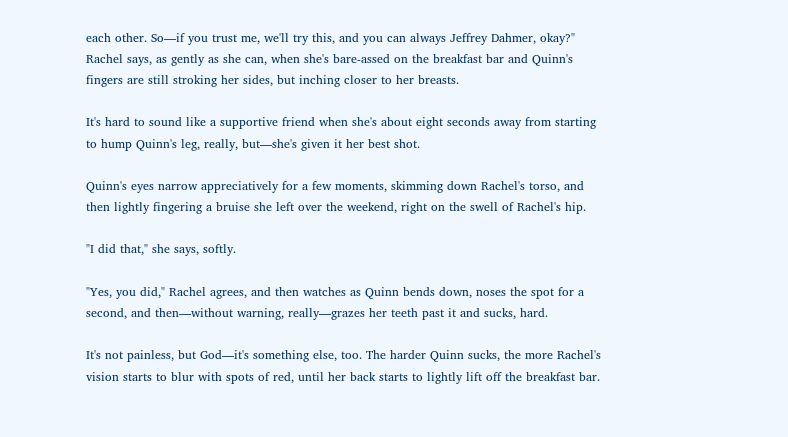each other. So—if you trust me, we'll try this, and you can always Jeffrey Dahmer, okay?" Rachel says, as gently as she can, when she's bare-assed on the breakfast bar and Quinn's fingers are still stroking her sides, but inching closer to her breasts.

It's hard to sound like a supportive friend when she's about eight seconds away from starting to hump Quinn's leg, really, but—she's given it her best shot.

Quinn's eyes narrow appreciatively for a few moments, skimming down Rachel's torso, and then lightly fingering a bruise she left over the weekend, right on the swell of Rachel's hip.

"I did that," she says, softly.

"Yes, you did," Rachel agrees, and then watches as Quinn bends down, noses the spot for a second, and then—without warning, really—grazes her teeth past it and sucks, hard.

It's not painless, but God—it's something else, too. The harder Quinn sucks, the more Rachel's vision starts to blur with spots of red, until her back starts to lightly lift off the breakfast bar.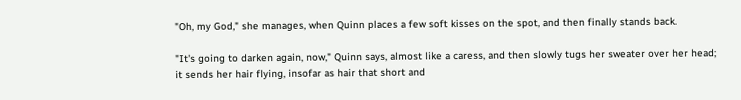"Oh, my God," she manages, when Quinn places a few soft kisses on the spot, and then finally stands back.

"It's going to darken again, now," Quinn says, almost like a caress, and then slowly tugs her sweater over her head; it sends her hair flying, insofar as hair that short and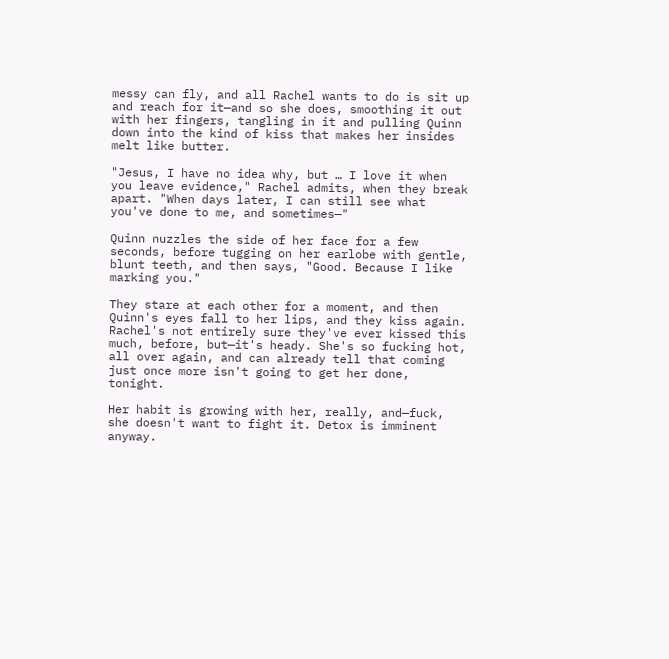messy can fly, and all Rachel wants to do is sit up and reach for it—and so she does, smoothing it out with her fingers, tangling in it and pulling Quinn down into the kind of kiss that makes her insides melt like butter.

"Jesus, I have no idea why, but … I love it when you leave evidence," Rachel admits, when they break apart. "When days later, I can still see what you've done to me, and sometimes—"

Quinn nuzzles the side of her face for a few seconds, before tugging on her earlobe with gentle, blunt teeth, and then says, "Good. Because I like marking you."

They stare at each other for a moment, and then Quinn's eyes fall to her lips, and they kiss again. Rachel's not entirely sure they've ever kissed this much, before, but—it's heady. She's so fucking hot, all over again, and can already tell that coming just once more isn't going to get her done, tonight.

Her habit is growing with her, really, and—fuck, she doesn't want to fight it. Detox is imminent anyway.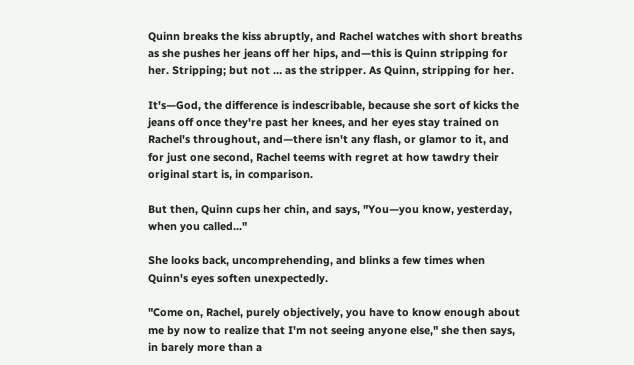Quinn breaks the kiss abruptly, and Rachel watches with short breaths as she pushes her jeans off her hips, and—this is Quinn stripping for her. Stripping; but not … as the stripper. As Quinn, stripping for her.

It's—God, the difference is indescribable, because she sort of kicks the jeans off once they're past her knees, and her eyes stay trained on Rachel's throughout, and—there isn't any flash, or glamor to it, and for just one second, Rachel teems with regret at how tawdry their original start is, in comparison.

But then, Quinn cups her chin, and says, "You—you know, yesterday, when you called..."

She looks back, uncomprehending, and blinks a few times when Quinn's eyes soften unexpectedly.

"Come on, Rachel, purely objectively, you have to know enough about me by now to realize that I'm not seeing anyone else," she then says, in barely more than a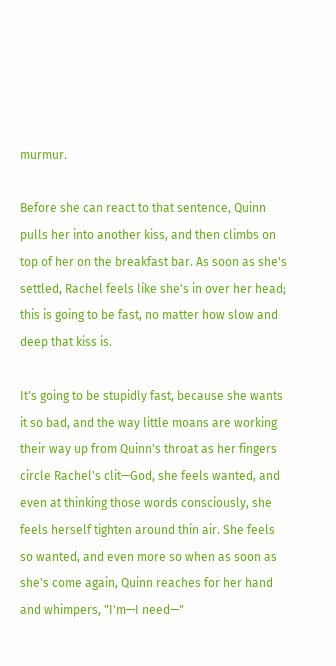murmur.

Before she can react to that sentence, Quinn pulls her into another kiss, and then climbs on top of her on the breakfast bar. As soon as she's settled, Rachel feels like she's in over her head; this is going to be fast, no matter how slow and deep that kiss is.

It's going to be stupidly fast, because she wants it so bad, and the way little moans are working their way up from Quinn's throat as her fingers circle Rachel's clit—God, she feels wanted, and even at thinking those words consciously, she feels herself tighten around thin air. She feels so wanted, and even more so when as soon as she's come again, Quinn reaches for her hand and whimpers, "I'm—I need—"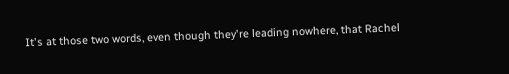It's at those two words, even though they're leading nowhere, that Rachel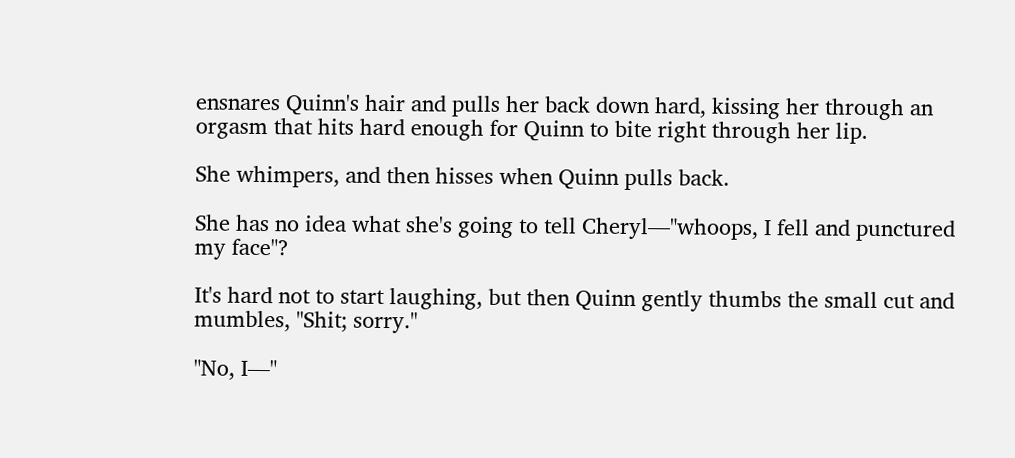ensnares Quinn's hair and pulls her back down hard, kissing her through an orgasm that hits hard enough for Quinn to bite right through her lip.

She whimpers, and then hisses when Quinn pulls back.

She has no idea what she's going to tell Cheryl—"whoops, I fell and punctured my face"?

It's hard not to start laughing, but then Quinn gently thumbs the small cut and mumbles, "Shit; sorry."

"No, I—"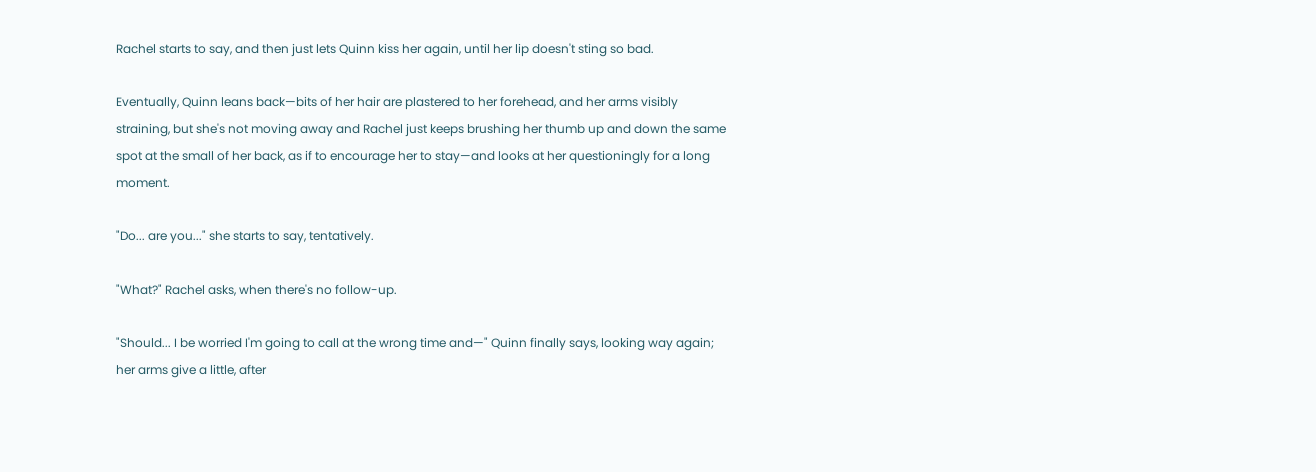Rachel starts to say, and then just lets Quinn kiss her again, until her lip doesn't sting so bad.

Eventually, Quinn leans back—bits of her hair are plastered to her forehead, and her arms visibly straining, but she's not moving away and Rachel just keeps brushing her thumb up and down the same spot at the small of her back, as if to encourage her to stay—and looks at her questioningly for a long moment.

"Do... are you..." she starts to say, tentatively.

"What?" Rachel asks, when there's no follow-up.

"Should... I be worried I'm going to call at the wrong time and—" Quinn finally says, looking way again; her arms give a little, after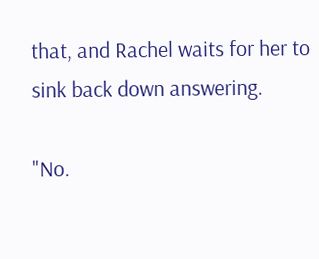that, and Rachel waits for her to sink back down answering.

"No.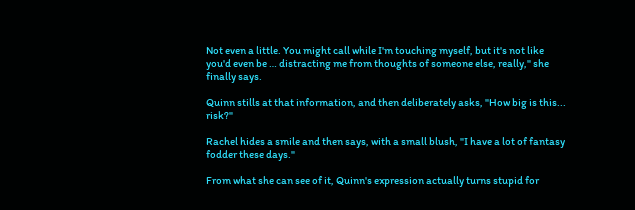Not even a little. You might call while I'm touching myself, but it's not like you'd even be … distracting me from thoughts of someone else, really," she finally says.

Quinn stills at that information, and then deliberately asks, "How big is this... risk?"

Rachel hides a smile and then says, with a small blush, "I have a lot of fantasy fodder these days."

From what she can see of it, Quinn's expression actually turns stupid for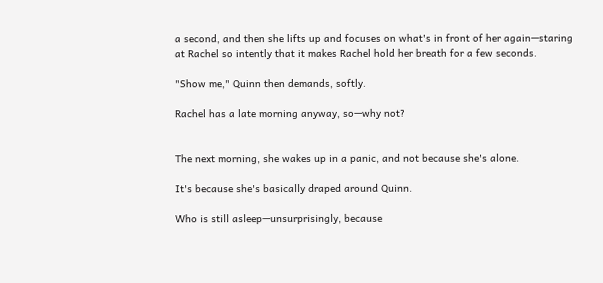a second, and then she lifts up and focuses on what's in front of her again—staring at Rachel so intently that it makes Rachel hold her breath for a few seconds.

"Show me," Quinn then demands, softly.

Rachel has a late morning anyway, so—why not?


The next morning, she wakes up in a panic, and not because she's alone.

It's because she's basically draped around Quinn.

Who is still asleep—unsurprisingly, because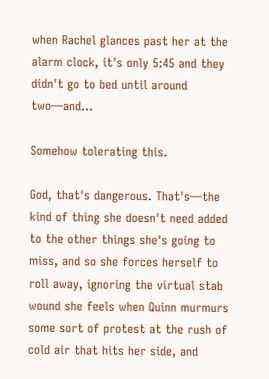when Rachel glances past her at the alarm clock, it's only 5:45 and they didn't go to bed until around two—and...

Somehow tolerating this.

God, that's dangerous. That's—the kind of thing she doesn't need added to the other things she's going to miss, and so she forces herself to roll away, ignoring the virtual stab wound she feels when Quinn murmurs some sort of protest at the rush of cold air that hits her side, and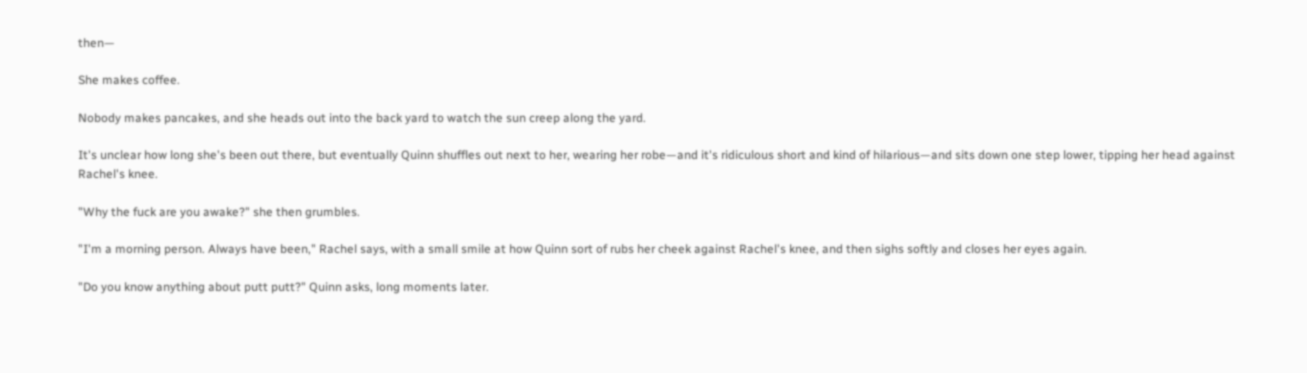then—

She makes coffee.

Nobody makes pancakes, and she heads out into the back yard to watch the sun creep along the yard.

It's unclear how long she's been out there, but eventually Quinn shuffles out next to her, wearing her robe—and it's ridiculous short and kind of hilarious—and sits down one step lower, tipping her head against Rachel's knee.

"Why the fuck are you awake?" she then grumbles.

"I'm a morning person. Always have been," Rachel says, with a small smile at how Quinn sort of rubs her cheek against Rachel's knee, and then sighs softly and closes her eyes again.

"Do you know anything about putt putt?" Quinn asks, long moments later.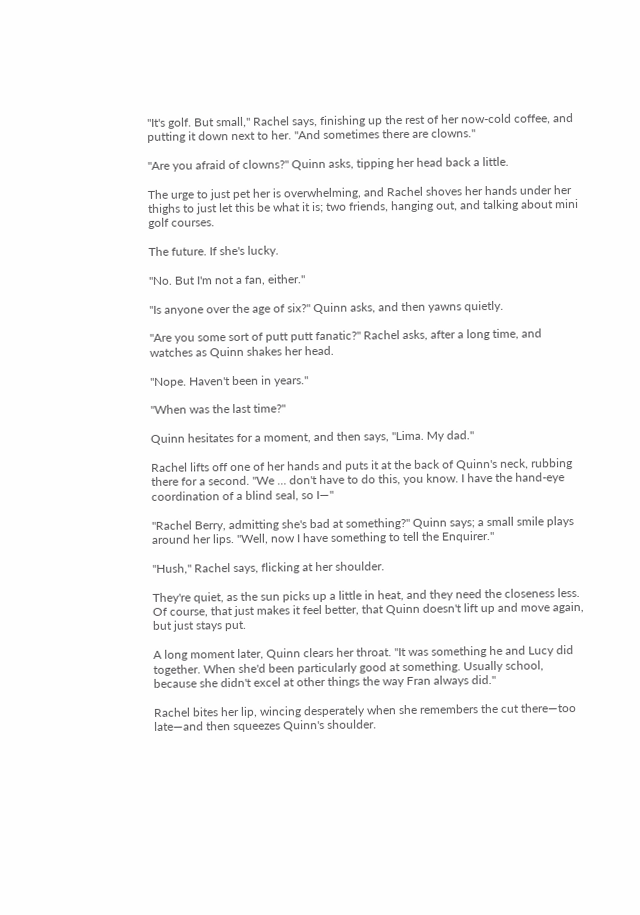"It's golf. But small," Rachel says, finishing up the rest of her now-cold coffee, and putting it down next to her. "And sometimes there are clowns."

"Are you afraid of clowns?" Quinn asks, tipping her head back a little.

The urge to just pet her is overwhelming, and Rachel shoves her hands under her thighs to just let this be what it is; two friends, hanging out, and talking about mini golf courses.

The future. If she's lucky.

"No. But I'm not a fan, either."

"Is anyone over the age of six?" Quinn asks, and then yawns quietly.

"Are you some sort of putt putt fanatic?" Rachel asks, after a long time, and watches as Quinn shakes her head.

"Nope. Haven't been in years."

"When was the last time?"

Quinn hesitates for a moment, and then says, "Lima. My dad."

Rachel lifts off one of her hands and puts it at the back of Quinn's neck, rubbing there for a second. "We … don't have to do this, you know. I have the hand-eye coordination of a blind seal, so I—"

"Rachel Berry, admitting she's bad at something?" Quinn says; a small smile plays around her lips. "Well, now I have something to tell the Enquirer."

"Hush," Rachel says, flicking at her shoulder.

They're quiet, as the sun picks up a little in heat, and they need the closeness less. Of course, that just makes it feel better, that Quinn doesn't lift up and move again, but just stays put.

A long moment later, Quinn clears her throat. "It was something he and Lucy did together. When she'd been particularly good at something. Usually school, because she didn't excel at other things the way Fran always did."

Rachel bites her lip, wincing desperately when she remembers the cut there—too late—and then squeezes Quinn's shoulder.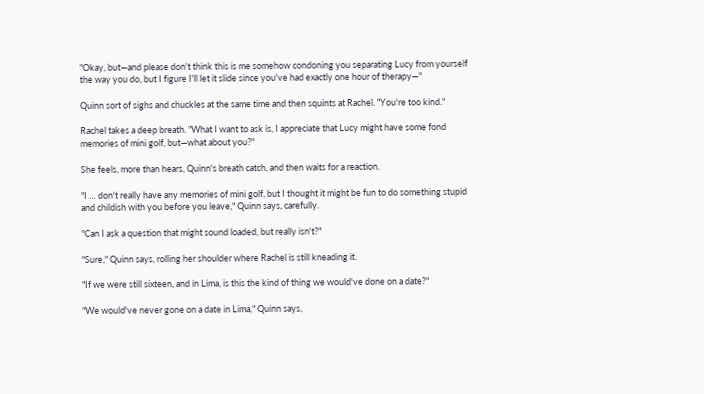"Okay, but—and please don't think this is me somehow condoning you separating Lucy from yourself the way you do, but I figure I'll let it slide since you've had exactly one hour of therapy—"

Quinn sort of sighs and chuckles at the same time and then squints at Rachel. "You're too kind."

Rachel takes a deep breath. "What I want to ask is, I appreciate that Lucy might have some fond memories of mini golf, but—what about you?"

She feels, more than hears, Quinn's breath catch, and then waits for a reaction.

"I … don't really have any memories of mini golf, but I thought it might be fun to do something stupid and childish with you before you leave," Quinn says, carefully.

"Can I ask a question that might sound loaded, but really isn't?"

"Sure," Quinn says, rolling her shoulder where Rachel is still kneading it.

"If we were still sixteen, and in Lima, is this the kind of thing we would've done on a date?"

"We would've never gone on a date in Lima," Quinn says,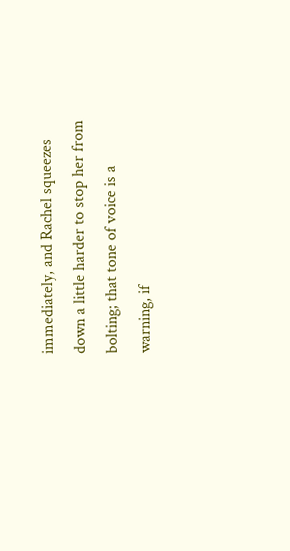immediately, and Rachel squeezes down a little harder to stop her from bolting; that tone of voice is a warning, if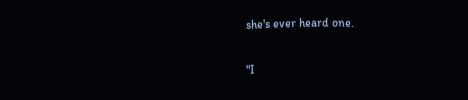she's ever heard one.

"I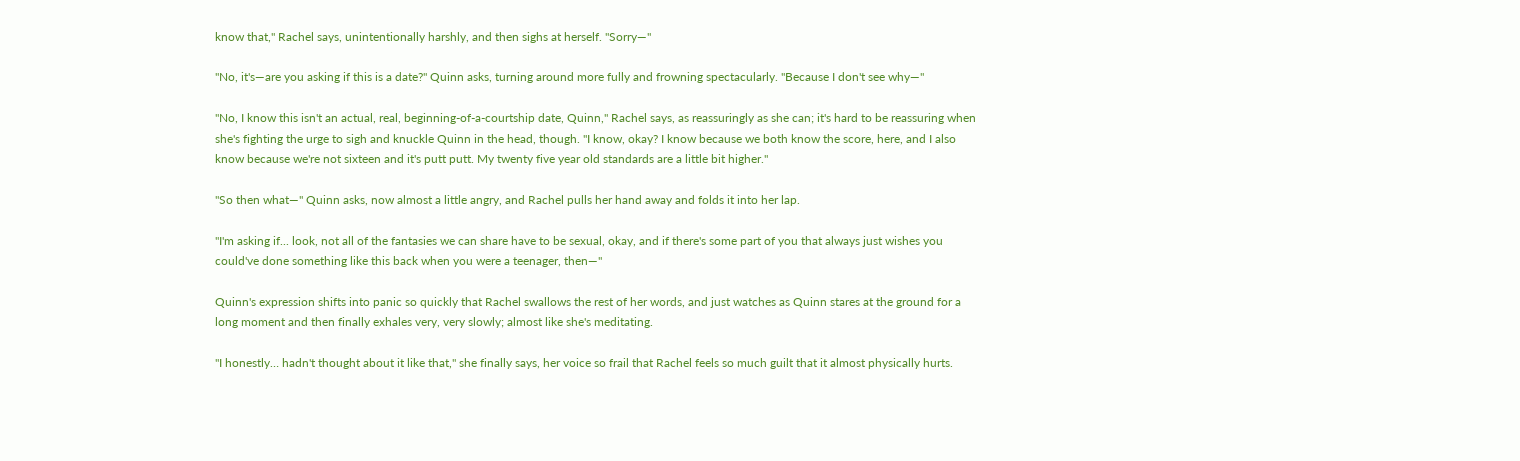know that," Rachel says, unintentionally harshly, and then sighs at herself. "Sorry—"

"No, it's—are you asking if this is a date?" Quinn asks, turning around more fully and frowning spectacularly. "Because I don't see why—"

"No, I know this isn't an actual, real, beginning-of-a-courtship date, Quinn," Rachel says, as reassuringly as she can; it's hard to be reassuring when she's fighting the urge to sigh and knuckle Quinn in the head, though. "I know, okay? I know because we both know the score, here, and I also know because we're not sixteen and it's putt putt. My twenty five year old standards are a little bit higher."

"So then what—" Quinn asks, now almost a little angry, and Rachel pulls her hand away and folds it into her lap.

"I'm asking if... look, not all of the fantasies we can share have to be sexual, okay, and if there's some part of you that always just wishes you could've done something like this back when you were a teenager, then—"

Quinn's expression shifts into panic so quickly that Rachel swallows the rest of her words, and just watches as Quinn stares at the ground for a long moment and then finally exhales very, very slowly; almost like she's meditating.

"I honestly… hadn't thought about it like that," she finally says, her voice so frail that Rachel feels so much guilt that it almost physically hurts.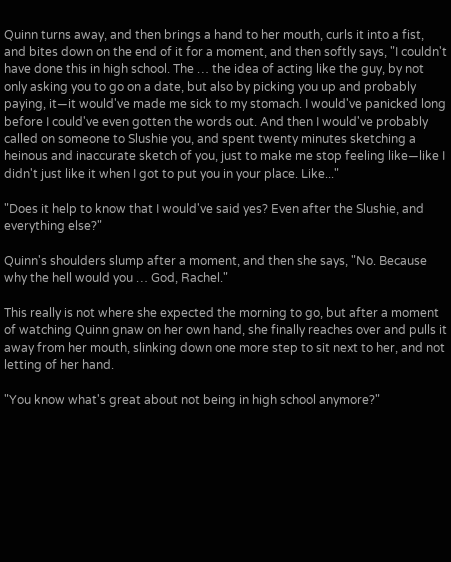Quinn turns away, and then brings a hand to her mouth, curls it into a fist, and bites down on the end of it for a moment, and then softly says, "I couldn't have done this in high school. The … the idea of acting like the guy, by not only asking you to go on a date, but also by picking you up and probably paying, it—it would've made me sick to my stomach. I would've panicked long before I could've even gotten the words out. And then I would've probably called on someone to Slushie you, and spent twenty minutes sketching a heinous and inaccurate sketch of you, just to make me stop feeling like—like I didn't just like it when I got to put you in your place. Like..."

"Does it help to know that I would've said yes? Even after the Slushie, and everything else?"

Quinn's shoulders slump after a moment, and then she says, "No. Because why the hell would you … God, Rachel."

This really is not where she expected the morning to go, but after a moment of watching Quinn gnaw on her own hand, she finally reaches over and pulls it away from her mouth, slinking down one more step to sit next to her, and not letting of her hand.

"You know what's great about not being in high school anymore?"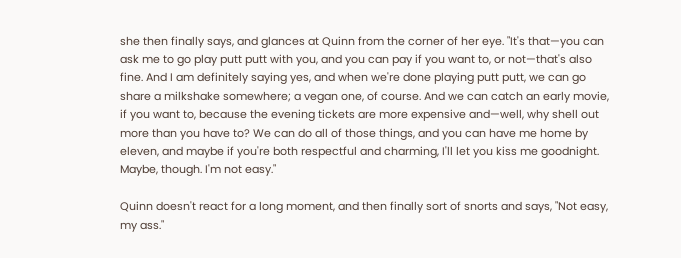she then finally says, and glances at Quinn from the corner of her eye. "It's that—you can ask me to go play putt putt with you, and you can pay if you want to, or not—that's also fine. And I am definitely saying yes, and when we're done playing putt putt, we can go share a milkshake somewhere; a vegan one, of course. And we can catch an early movie, if you want to, because the evening tickets are more expensive and—well, why shell out more than you have to? We can do all of those things, and you can have me home by eleven, and maybe if you're both respectful and charming, I'll let you kiss me goodnight. Maybe, though. I'm not easy."

Quinn doesn't react for a long moment, and then finally sort of snorts and says, "Not easy, my ass."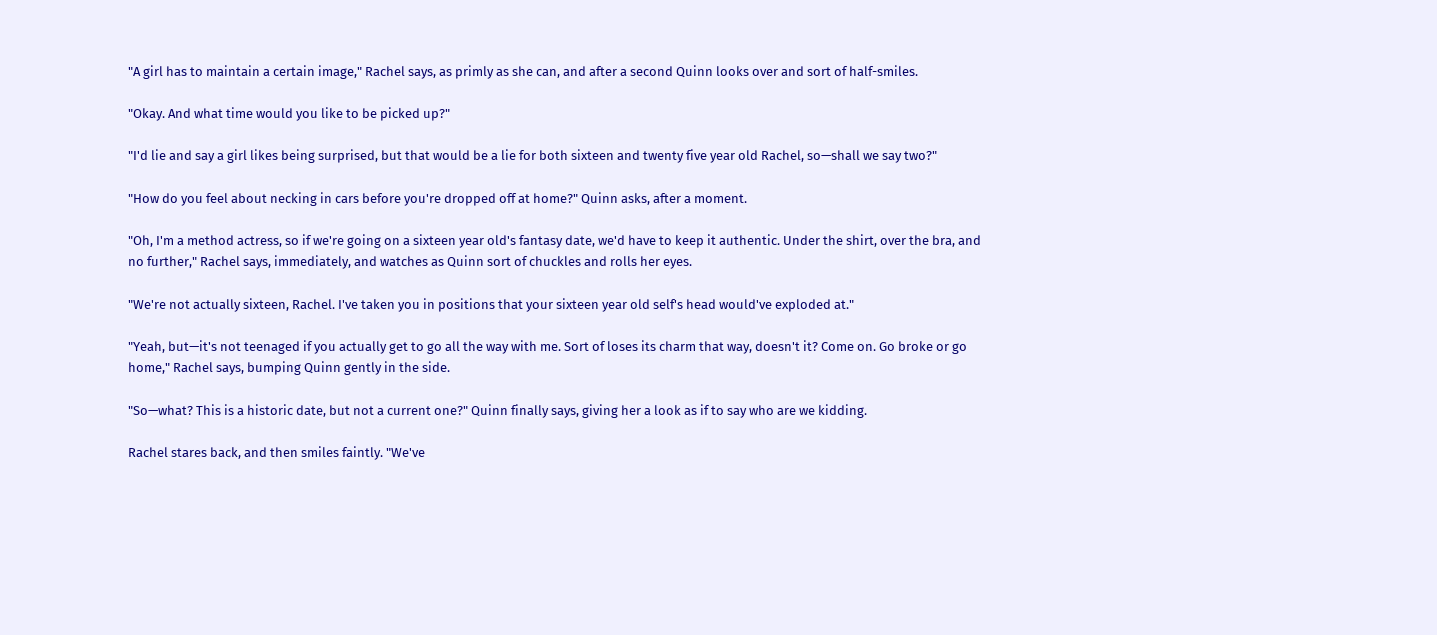"A girl has to maintain a certain image," Rachel says, as primly as she can, and after a second Quinn looks over and sort of half-smiles.

"Okay. And what time would you like to be picked up?"

"I'd lie and say a girl likes being surprised, but that would be a lie for both sixteen and twenty five year old Rachel, so—shall we say two?"

"How do you feel about necking in cars before you're dropped off at home?" Quinn asks, after a moment.

"Oh, I'm a method actress, so if we're going on a sixteen year old's fantasy date, we'd have to keep it authentic. Under the shirt, over the bra, and no further," Rachel says, immediately, and watches as Quinn sort of chuckles and rolls her eyes.

"We're not actually sixteen, Rachel. I've taken you in positions that your sixteen year old self's head would've exploded at."

"Yeah, but—it's not teenaged if you actually get to go all the way with me. Sort of loses its charm that way, doesn't it? Come on. Go broke or go home," Rachel says, bumping Quinn gently in the side.

"So—what? This is a historic date, but not a current one?" Quinn finally says, giving her a look as if to say who are we kidding.

Rachel stares back, and then smiles faintly. "We've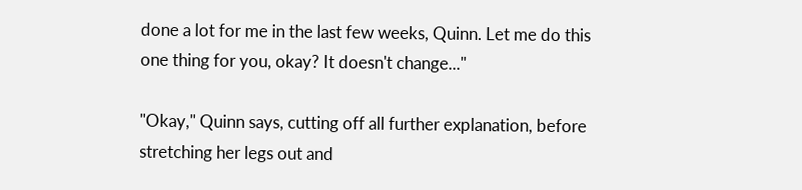done a lot for me in the last few weeks, Quinn. Let me do this one thing for you, okay? It doesn't change..."

"Okay," Quinn says, cutting off all further explanation, before stretching her legs out and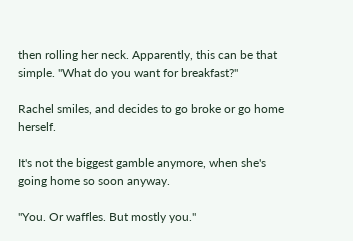then rolling her neck. Apparently, this can be that simple. "What do you want for breakfast?"

Rachel smiles, and decides to go broke or go home herself.

It's not the biggest gamble anymore, when she's going home so soon anyway.

"You. Or waffles. But mostly you."